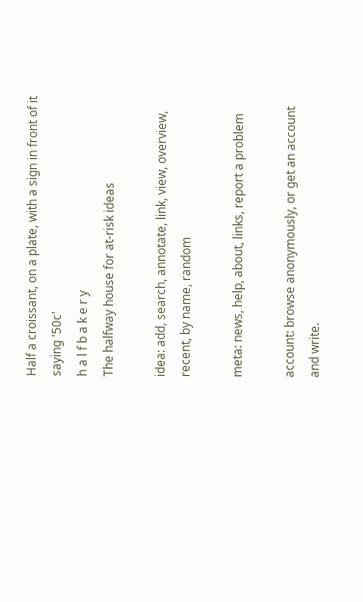Half a croissant, on a plate, with a sign in front of it saying '50c'
h a l f b a k e r y
The halfway house for at-risk ideas

idea: add, search, annotate, link, view, overview, recent, by name, random

meta: news, help, about, links, report a problem

account: browse anonymously, or get an account and write.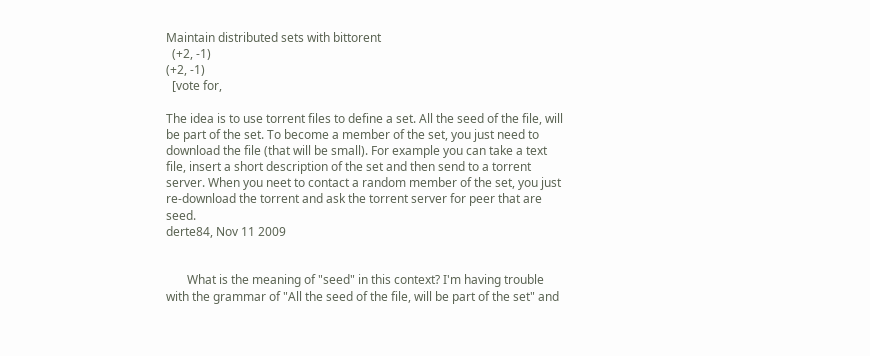Maintain distributed sets with bittorent
  (+2, -1)
(+2, -1)
  [vote for,

The idea is to use torrent files to define a set. All the seed of the file, will be part of the set. To become a member of the set, you just need to download the file (that will be small). For example you can take a text file, insert a short description of the set and then send to a torrent server. When you neet to contact a random member of the set, you just re-download the torrent and ask the torrent server for peer that are seed.
derte84, Nov 11 2009


       What is the meaning of "seed" in this context? I'm having trouble with the grammar of "All the seed of the file, will be part of the set" and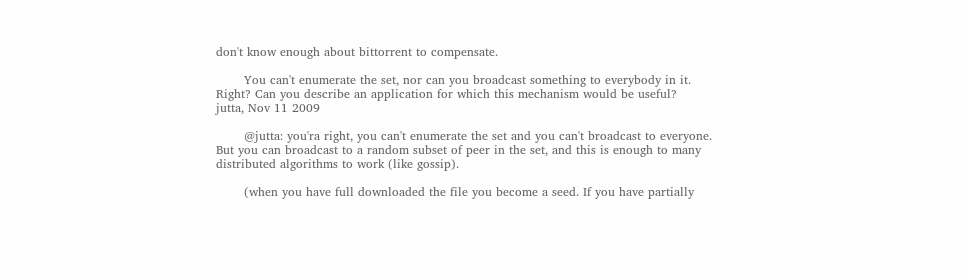don't know enough about bittorrent to compensate.

       You can't enumerate the set, nor can you broadcast something to everybody in it. Right? Can you describe an application for which this mechanism would be useful?
jutta, Nov 11 2009

       @jutta: you'ra right, you can't enumerate the set and you can't broadcast to everyone. But you can broadcast to a random subset of peer in the set, and this is enough to many distributed algorithms to work (like gossip).

       (when you have full downloaded the file you become a seed. If you have partially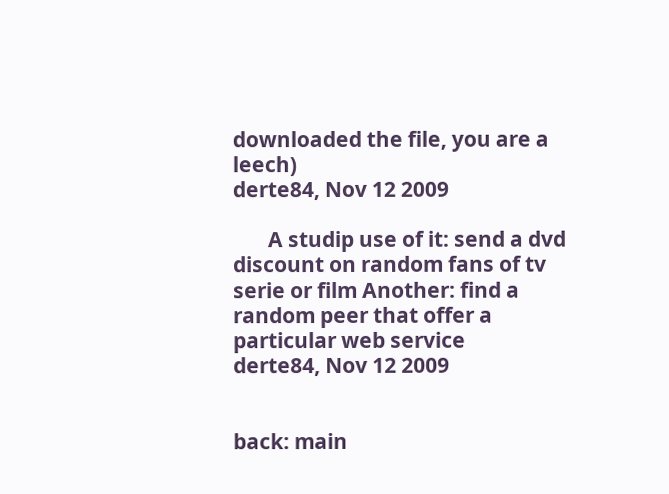downloaded the file, you are a leech)
derte84, Nov 12 2009

       A studip use of it: send a dvd discount on random fans of tv serie or film Another: find a random peer that offer a particular web service
derte84, Nov 12 2009


back: main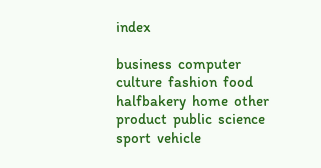index

business  computer  culture  fashion  food  halfbakery  home  other  product  public  science  sport  vehicle